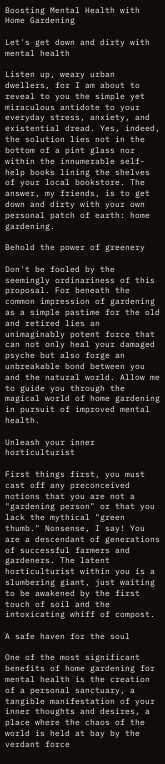Boosting Mental Health with Home Gardening

Let's get down and dirty with mental health

Listen up, weary urban dwellers, for I am about to reveal to you the simple yet miraculous antidote to your everyday stress, anxiety, and existential dread. Yes, indeed, the solution lies not in the bottom of a pint glass nor within the innumerable self-help books lining the shelves of your local bookstore. The answer, my friends, is to get down and dirty with your own personal patch of earth: home gardening.

Behold the power of greenery

Don't be fooled by the seemingly ordinariness of this proposal. For beneath the common impression of gardening as a simple pastime for the old and retired lies an unimaginably potent force that can not only heal your damaged psyche but also forge an unbreakable bond between you and the natural world. Allow me to guide you through the magical world of home gardening in pursuit of improved mental health.

Unleash your inner horticulturist

First things first, you must cast off any preconceived notions that you are not a "gardening person" or that you lack the mythical "green thumb." Nonsense, I say! You are a descendant of generations of successful farmers and gardeners. The latent horticulturist within you is a slumbering giant, just waiting to be awakened by the first touch of soil and the intoxicating whiff of compost.

A safe haven for the soul

One of the most significant benefits of home gardening for mental health is the creation of a personal sanctuary, a tangible manifestation of your inner thoughts and desires, a place where the chaos of the world is held at bay by the verdant force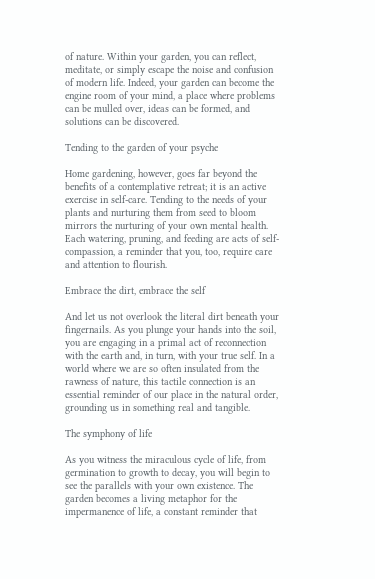of nature. Within your garden, you can reflect, meditate, or simply escape the noise and confusion of modern life. Indeed, your garden can become the engine room of your mind, a place where problems can be mulled over, ideas can be formed, and solutions can be discovered.

Tending to the garden of your psyche

Home gardening, however, goes far beyond the benefits of a contemplative retreat; it is an active exercise in self-care. Tending to the needs of your plants and nurturing them from seed to bloom mirrors the nurturing of your own mental health. Each watering, pruning, and feeding are acts of self-compassion, a reminder that you, too, require care and attention to flourish.

Embrace the dirt, embrace the self

And let us not overlook the literal dirt beneath your fingernails. As you plunge your hands into the soil, you are engaging in a primal act of reconnection with the earth and, in turn, with your true self. In a world where we are so often insulated from the rawness of nature, this tactile connection is an essential reminder of our place in the natural order, grounding us in something real and tangible.

The symphony of life

As you witness the miraculous cycle of life, from germination to growth to decay, you will begin to see the parallels with your own existence. The garden becomes a living metaphor for the impermanence of life, a constant reminder that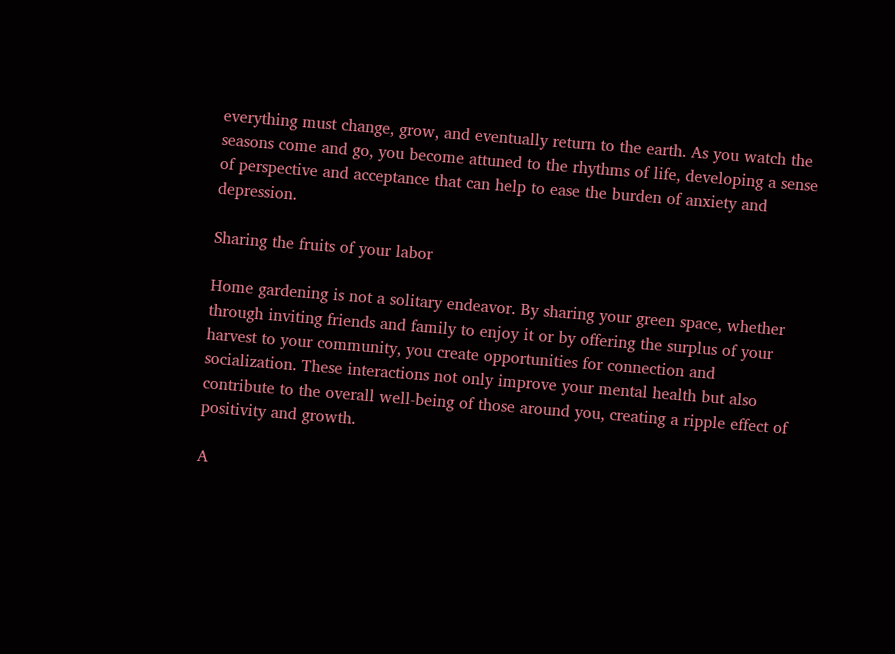everything must change, grow, and eventually return to the earth. As you watch the seasons come and go, you become attuned to the rhythms of life, developing a sense of perspective and acceptance that can help to ease the burden of anxiety and depression.

Sharing the fruits of your labor

Home gardening is not a solitary endeavor. By sharing your green space, whether through inviting friends and family to enjoy it or by offering the surplus of your harvest to your community, you create opportunities for connection and socialization. These interactions not only improve your mental health but also contribute to the overall well-being of those around you, creating a ripple effect of positivity and growth.

A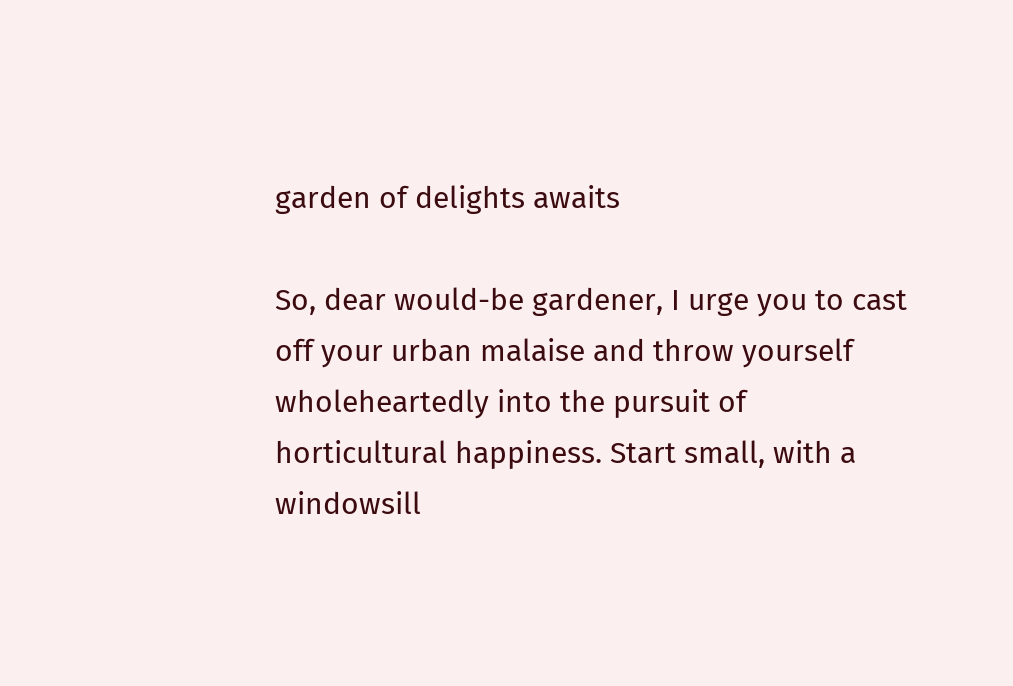garden of delights awaits

So, dear would-be gardener, I urge you to cast off your urban malaise and throw yourself wholeheartedly into the pursuit of horticultural happiness. Start small, with a windowsill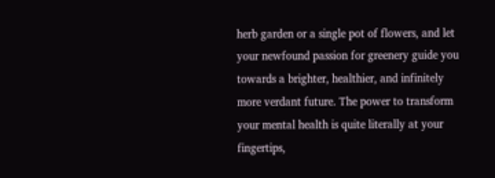herb garden or a single pot of flowers, and let your newfound passion for greenery guide you towards a brighter, healthier, and infinitely more verdant future. The power to transform your mental health is quite literally at your fingertips,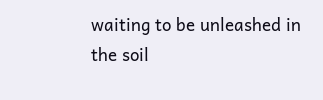waiting to be unleashed in the soil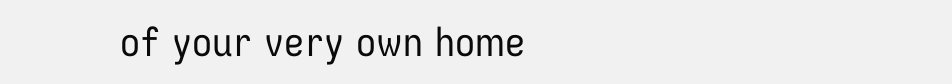of your very own home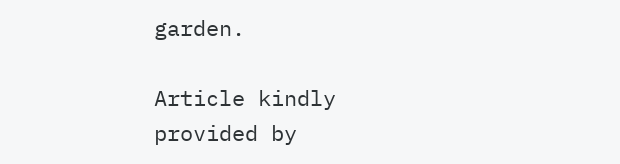garden.

Article kindly provided by